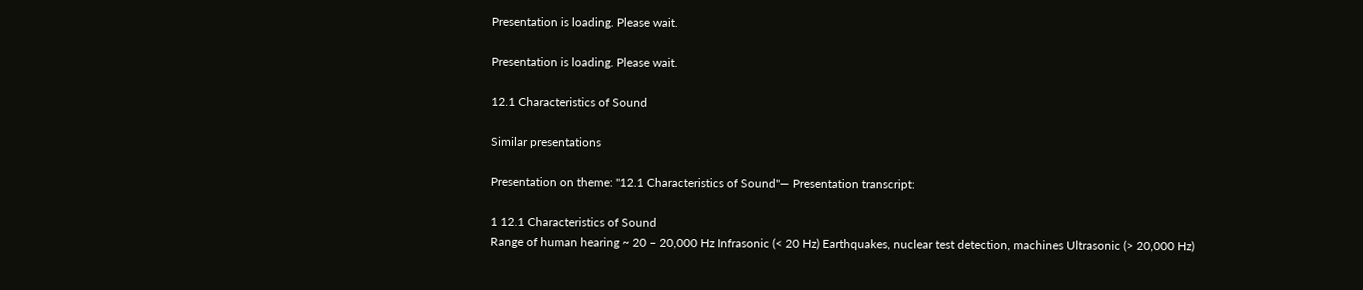Presentation is loading. Please wait.

Presentation is loading. Please wait.

12.1 Characteristics of Sound

Similar presentations

Presentation on theme: "12.1 Characteristics of Sound"— Presentation transcript:

1 12.1 Characteristics of Sound
Range of human hearing ~ 20 – 20,000 Hz Infrasonic (< 20 Hz) Earthquakes, nuclear test detection, machines Ultrasonic (> 20,000 Hz)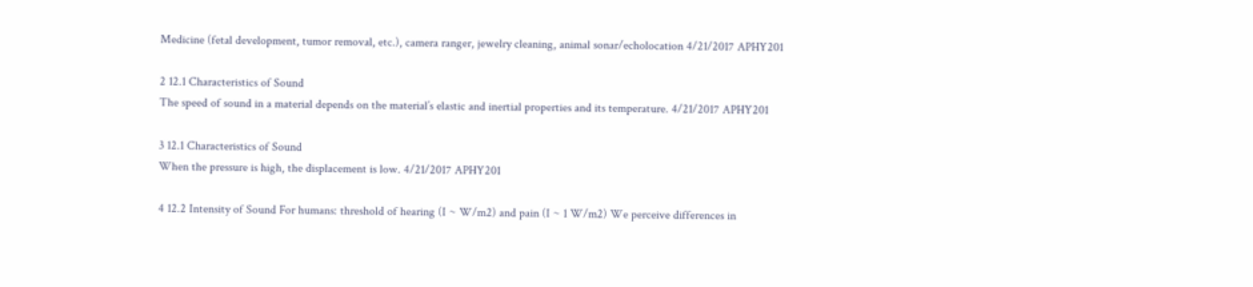Medicine (fetal development, tumor removal, etc.), camera ranger, jewelry cleaning, animal sonar/echolocation 4/21/2017 APHY201

2 12.1 Characteristics of Sound
The speed of sound in a material depends on the material’s elastic and inertial properties and its temperature. 4/21/2017 APHY201

3 12.1 Characteristics of Sound
When the pressure is high, the displacement is low. 4/21/2017 APHY201

4 12.2 Intensity of Sound For humans: threshold of hearing (I ~ W/m2) and pain (I ~ 1 W/m2) We perceive differences in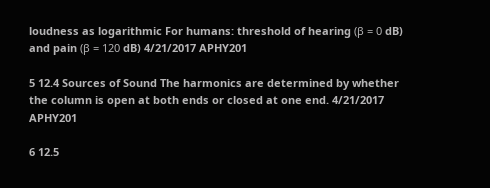loudness as logarithmic For humans: threshold of hearing (β = 0 dB) and pain (β = 120 dB) 4/21/2017 APHY201

5 12.4 Sources of Sound The harmonics are determined by whether the column is open at both ends or closed at one end. 4/21/2017 APHY201

6 12.5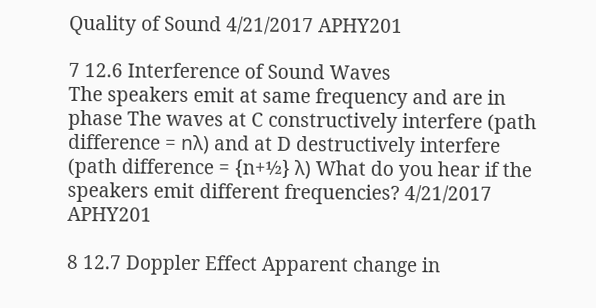Quality of Sound 4/21/2017 APHY201

7 12.6 Interference of Sound Waves
The speakers emit at same frequency and are in phase The waves at C constructively interfere (path difference = nλ) and at D destructively interfere (path difference = {n+½} λ) What do you hear if the speakers emit different frequencies? 4/21/2017 APHY201

8 12.7 Doppler Effect Apparent change in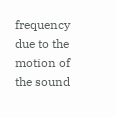frequency due to the motion of the sound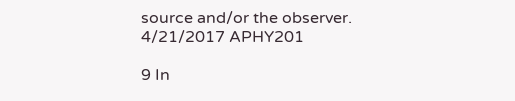source and/or the observer. 4/21/2017 APHY201

9 In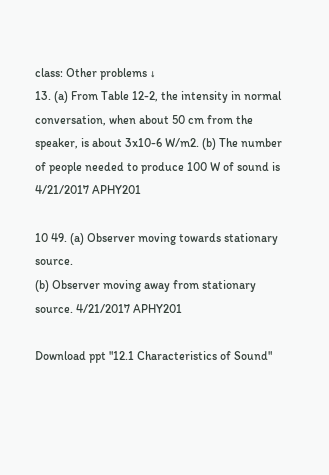class: Other problems ↓
13. (a) From Table 12-2, the intensity in normal conversation, when about 50 cm from the speaker, is about 3x10-6 W/m2. (b) The number of people needed to produce 100 W of sound is 4/21/2017 APHY201

10 49. (a) Observer moving towards stationary source.
(b) Observer moving away from stationary source. 4/21/2017 APHY201

Download ppt "12.1 Characteristics of Sound"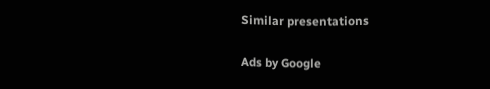Similar presentations

Ads by Google